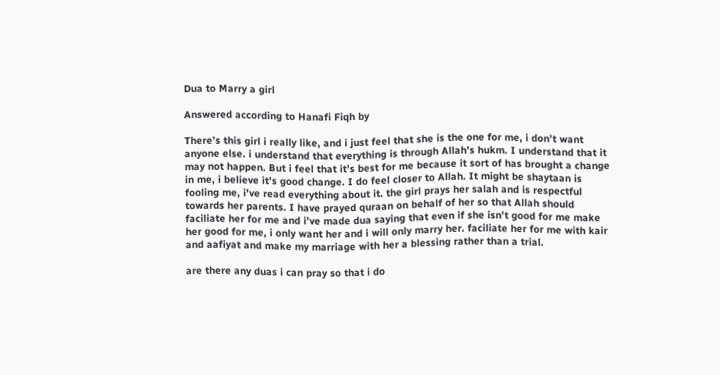Dua to Marry a girl

Answered according to Hanafi Fiqh by

There’s this girl i really like, and i just feel that she is the one for me, i don’t want anyone else. i understand that everything is through Allah’s hukm. I understand that it may not happen. But i feel that it’s best for me because it sort of has brought a change in me, i believe it’s good change. I do feel closer to Allah. It might be shaytaan is fooling me, i’ve read everything about it. the girl prays her salah and is respectful towards her parents. I have prayed quraan on behalf of her so that Allah should faciliate her for me and i’ve made dua saying that even if she isn’t good for me make her good for me, i only want her and i will only marry her. faciliate her for me with kair and aafiyat and make my marriage with her a blessing rather than a trial.

are there any duas i can pray so that i do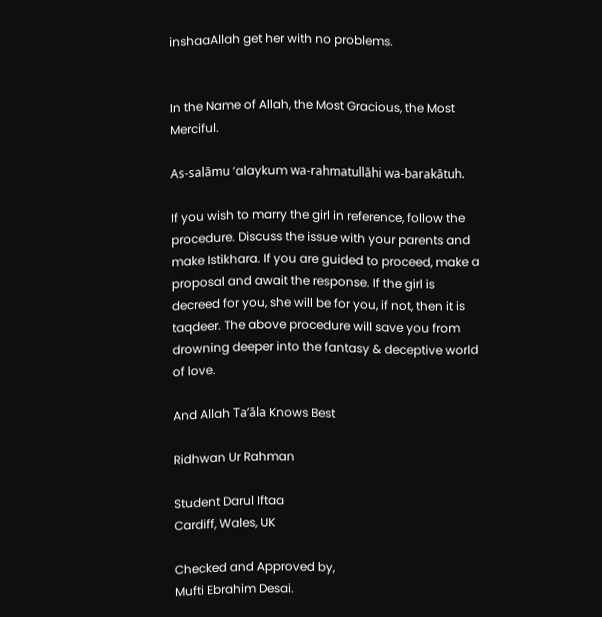inshaaAllah get her with no problems.


In the Name of Allah, the Most Gracious, the Most Merciful.

As-salāmu ‘alaykum wa-rahmatullāhi wa-barakātuh.

If you wish to marry the girl in reference, follow the procedure. Discuss the issue with your parents and make Istikhara. If you are guided to proceed, make a proposal and await the response. If the girl is decreed for you, she will be for you, if not, then it is taqdeer. The above procedure will save you from drowning deeper into the fantasy & deceptive world of love.

And Allah Ta’āla Knows Best

Ridhwan Ur Rahman

Student Darul Iftaa
Cardiff, Wales, UK

Checked and Approved by,
Mufti Ebrahim Desai.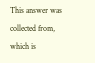This answer was collected from, which is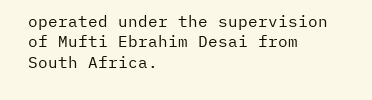operated under the supervision of Mufti Ebrahim Desai from South Africa.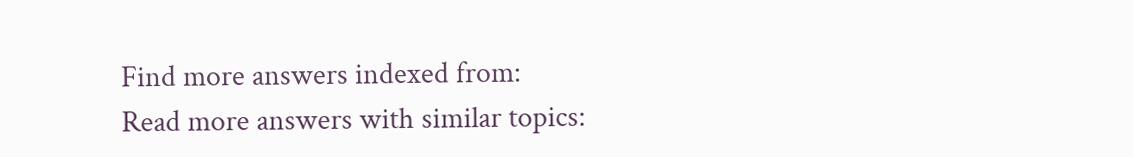Find more answers indexed from:
Read more answers with similar topics: